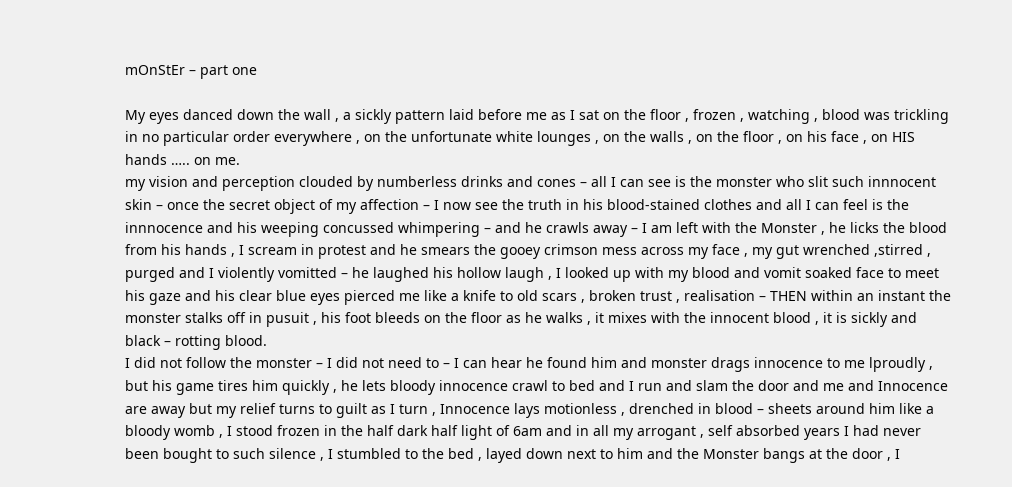mOnStEr – part one

My eyes danced down the wall , a sickly pattern laid before me as I sat on the floor , frozen , watching , blood was trickling in no particular order everywhere , on the unfortunate white lounges , on the walls , on the floor , on his face , on HIS hands ….. on me.
my vision and perception clouded by numberless drinks and cones – all I can see is the monster who slit such innnocent skin – once the secret object of my affection – I now see the truth in his blood-stained clothes and all I can feel is the innnocence and his weeping concussed whimpering – and he crawls away – I am left with the Monster , he licks the blood from his hands , I scream in protest and he smears the gooey crimson mess across my face , my gut wrenched ,stirred , purged and I violently vomitted – he laughed his hollow laugh , I looked up with my blood and vomit soaked face to meet his gaze and his clear blue eyes pierced me like a knife to old scars , broken trust , realisation – THEN within an instant the monster stalks off in pusuit , his foot bleeds on the floor as he walks , it mixes with the innocent blood , it is sickly and black – rotting blood.
I did not follow the monster – I did not need to – I can hear he found him and monster drags innocence to me lproudly , but his game tires him quickly , he lets bloody innocence crawl to bed and I run and slam the door and me and Innocence are away but my relief turns to guilt as I turn , Innocence lays motionless , drenched in blood – sheets around him like a bloody womb , I stood frozen in the half dark half light of 6am and in all my arrogant , self absorbed years I had never been bought to such silence , I stumbled to the bed , layed down next to him and the Monster bangs at the door , I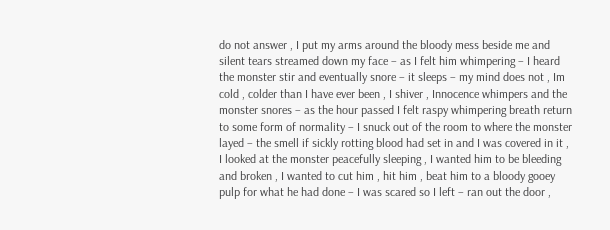do not answer , I put my arms around the bloody mess beside me and silent tears streamed down my face – as I felt him whimpering – I heard the monster stir and eventually snore – it sleeps – my mind does not , Im cold , colder than I have ever been , I shiver , Innocence whimpers and the monster snores – as the hour passed I felt raspy whimpering breath return to some form of normality – I snuck out of the room to where the monster layed – the smell if sickly rotting blood had set in and I was covered in it , I looked at the monster peacefully sleeping , I wanted him to be bleeding and broken , I wanted to cut him , hit him , beat him to a bloody gooey pulp for what he had done – I was scared so I left – ran out the door ,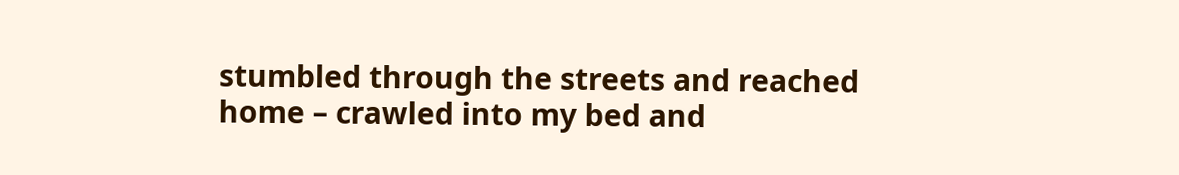stumbled through the streets and reached home – crawled into my bed and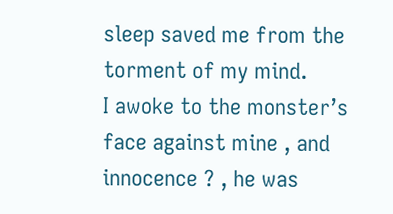sleep saved me from the torment of my mind.
I awoke to the monster’s face against mine , and innocence ? , he was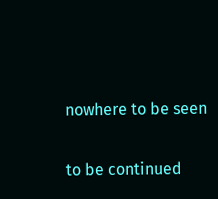nowhere to be seen

to be continued